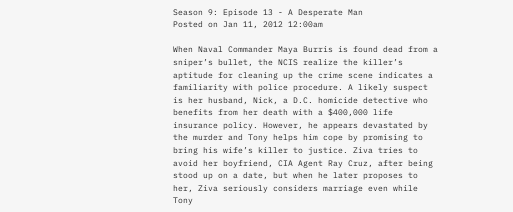Season 9: Episode 13 - A Desperate Man
Posted on Jan 11, 2012 12:00am

When Naval Commander Maya Burris is found dead from a sniper’s bullet, the NCIS realize the killer’s aptitude for cleaning up the crime scene indicates a familiarity with police procedure. A likely suspect is her husband, Nick, a D.C. homicide detective who benefits from her death with a $400,000 life insurance policy. However, he appears devastated by the murder and Tony helps him cope by promising to bring his wife’s killer to justice. Ziva tries to avoid her boyfriend, CIA Agent Ray Cruz, after being stood up on a date, but when he later proposes to her, Ziva seriously considers marriage even while Tony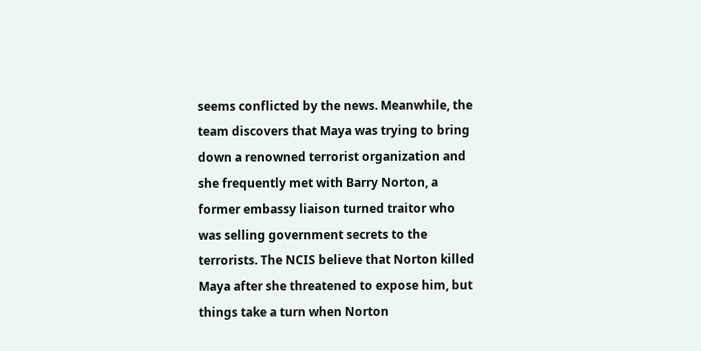seems conflicted by the news. Meanwhile, the team discovers that Maya was trying to bring down a renowned terrorist organization and she frequently met with Barry Norton, a former embassy liaison turned traitor who was selling government secrets to the terrorists. The NCIS believe that Norton killed Maya after she threatened to expose him, but things take a turn when Norton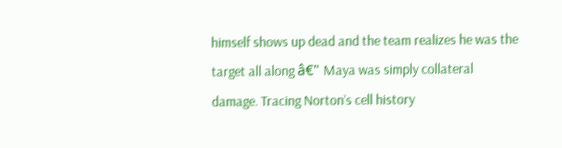himself shows up dead and the team realizes he was the target all along â€" Maya was simply collateral damage. Tracing Norton’s cell history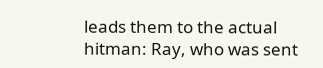leads them to the actual hitman: Ray, who was sent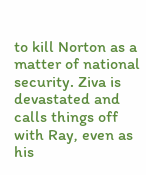to kill Norton as a matter of national security. Ziva is devastated and calls things off with Ray, even as his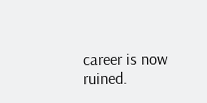career is now ruined.